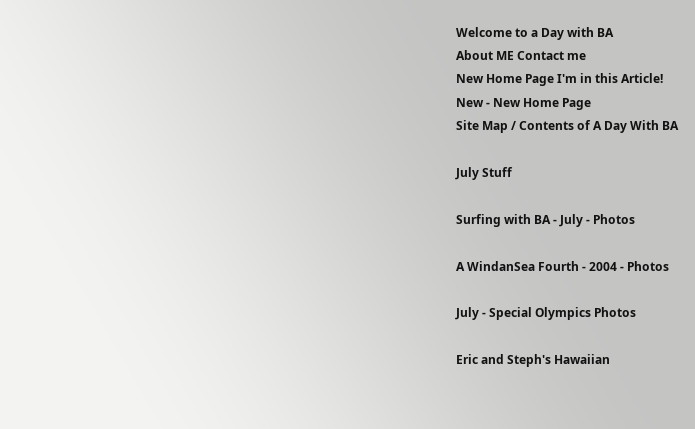Welcome to a Day with BA
About ME Contact me
New Home Page I'm in this Article!
New - New Home Page
Site Map / Contents of A Day With BA

July Stuff

Surfing with BA - July - Photos

A WindanSea Fourth - 2004 - Photos

July - Special Olympics Photos

Eric and Steph's Hawaiian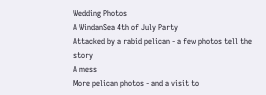Wedding Photos
A WindanSea 4th of July Party
Attacked by a rabid pelican - a few photos tell the story
A mess
More pelican photos - and a visit to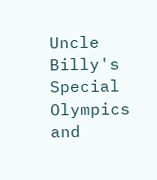Uncle Billy's
Special Olympics and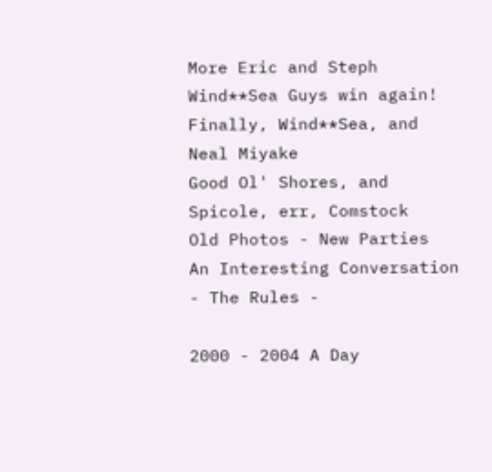More Eric and Steph
Wind**Sea Guys win again!
Finally, Wind**Sea, and Neal Miyake
Good Ol' Shores, and Spicole, err, Comstock
Old Photos - New Parties
An Interesting Conversation - The Rules -

2000 - 2004 A Day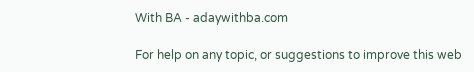With BA - adaywithba.com

For help on any topic, or suggestions to improve this web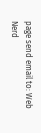page send email to: Web Nerd